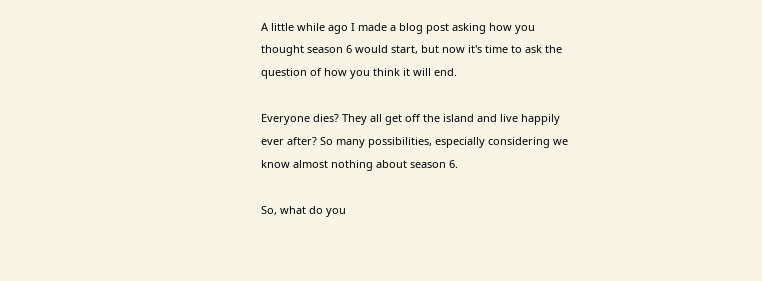A little while ago I made a blog post asking how you thought season 6 would start, but now it's time to ask the question of how you think it will end.

Everyone dies? They all get off the island and live happily ever after? So many possibilities, especially considering we know almost nothing about season 6.

So, what do you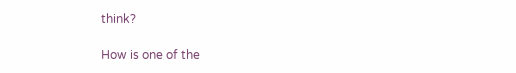think?

How is one of the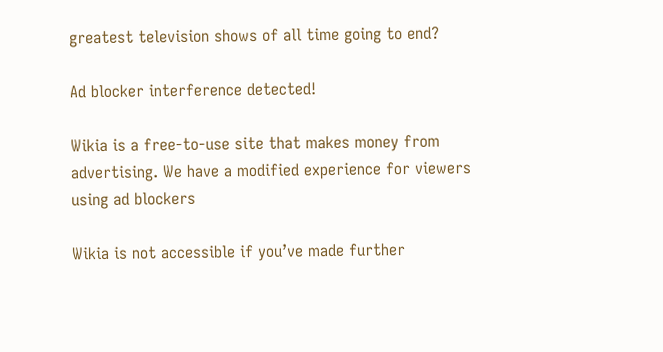greatest television shows of all time going to end?

Ad blocker interference detected!

Wikia is a free-to-use site that makes money from advertising. We have a modified experience for viewers using ad blockers

Wikia is not accessible if you’ve made further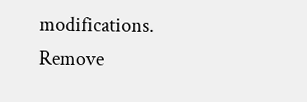modifications. Remove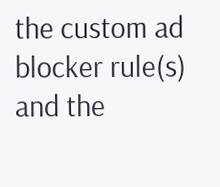the custom ad blocker rule(s) and the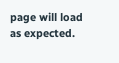page will load as expected.